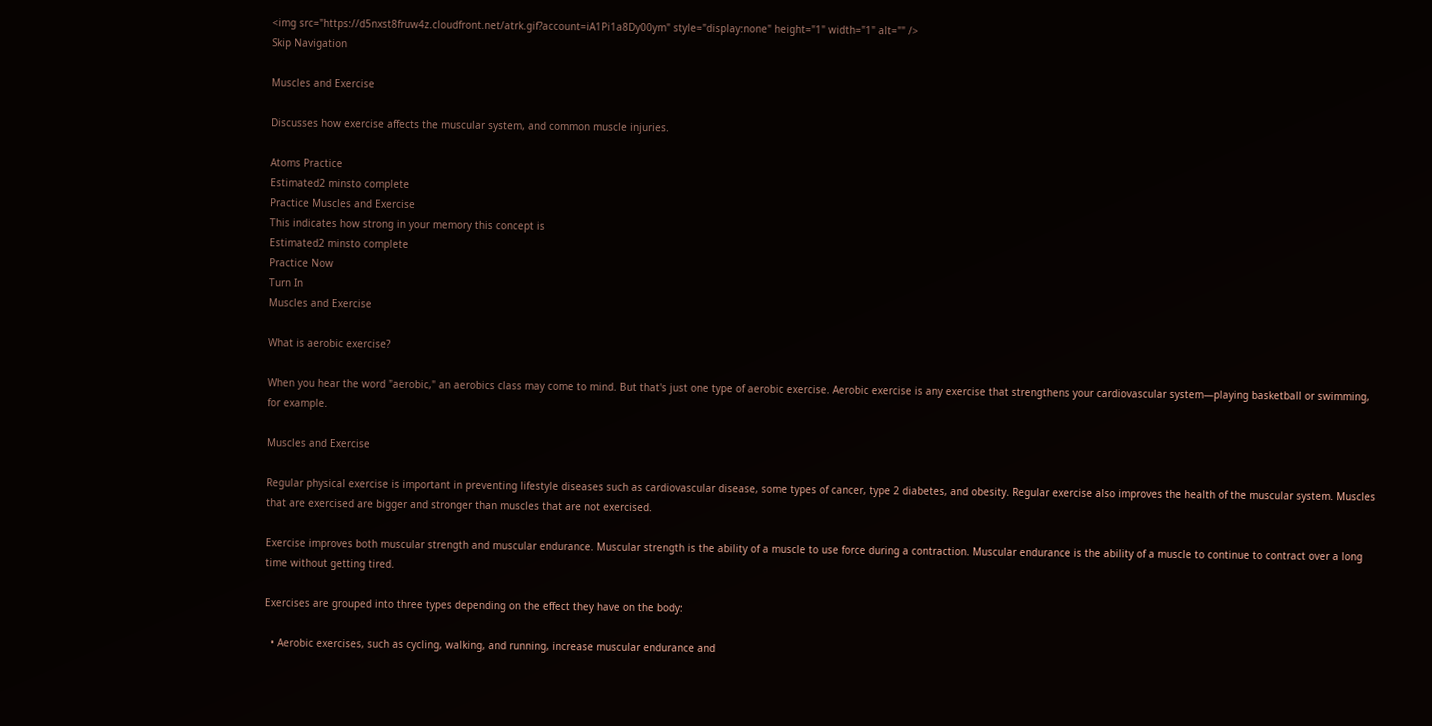<img src="https://d5nxst8fruw4z.cloudfront.net/atrk.gif?account=iA1Pi1a8Dy00ym" style="display:none" height="1" width="1" alt="" />
Skip Navigation

Muscles and Exercise

Discusses how exercise affects the muscular system, and common muscle injuries.

Atoms Practice
Estimated2 minsto complete
Practice Muscles and Exercise
This indicates how strong in your memory this concept is
Estimated2 minsto complete
Practice Now
Turn In
Muscles and Exercise

What is aerobic exercise?

When you hear the word "aerobic," an aerobics class may come to mind. But that's just one type of aerobic exercise. Aerobic exercise is any exercise that strengthens your cardiovascular system—playing basketball or swimming, for example.

Muscles and Exercise

Regular physical exercise is important in preventing lifestyle diseases such as cardiovascular disease, some types of cancer, type 2 diabetes, and obesity. Regular exercise also improves the health of the muscular system. Muscles that are exercised are bigger and stronger than muscles that are not exercised.

Exercise improves both muscular strength and muscular endurance. Muscular strength is the ability of a muscle to use force during a contraction. Muscular endurance is the ability of a muscle to continue to contract over a long time without getting tired.

Exercises are grouped into three types depending on the effect they have on the body:

  • Aerobic exercises, such as cycling, walking, and running, increase muscular endurance and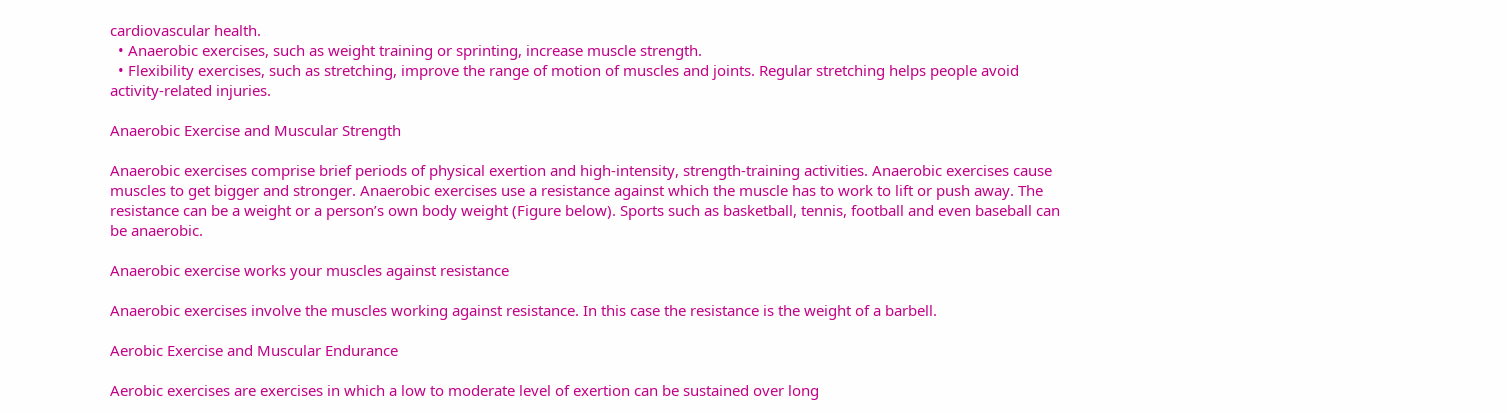cardiovascular health.
  • Anaerobic exercises, such as weight training or sprinting, increase muscle strength.
  • Flexibility exercises, such as stretching, improve the range of motion of muscles and joints. Regular stretching helps people avoid activity-related injuries.

Anaerobic Exercise and Muscular Strength

Anaerobic exercises comprise brief periods of physical exertion and high-intensity, strength-training activities. Anaerobic exercises cause muscles to get bigger and stronger. Anaerobic exercises use a resistance against which the muscle has to work to lift or push away. The resistance can be a weight or a person’s own body weight (Figure below). Sports such as basketball, tennis, football and even baseball can be anaerobic.

Anaerobic exercise works your muscles against resistance

Anaerobic exercises involve the muscles working against resistance. In this case the resistance is the weight of a barbell.

Aerobic Exercise and Muscular Endurance

Aerobic exercises are exercises in which a low to moderate level of exertion can be sustained over long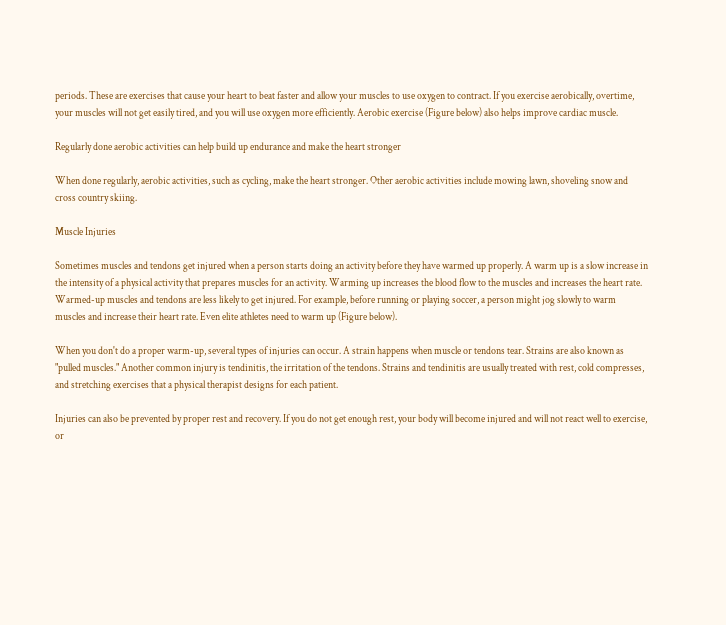periods. These are exercises that cause your heart to beat faster and allow your muscles to use oxygen to contract. If you exercise aerobically, overtime, your muscles will not get easily tired, and you will use oxygen more efficiently. Aerobic exercise (Figure below) also helps improve cardiac muscle.

Regularly done aerobic activities can help build up endurance and make the heart stronger

When done regularly, aerobic activities, such as cycling, make the heart stronger. Other aerobic activities include mowing lawn, shoveling snow and cross country skiing.

Muscle Injuries

Sometimes muscles and tendons get injured when a person starts doing an activity before they have warmed up properly. A warm up is a slow increase in the intensity of a physical activity that prepares muscles for an activity. Warming up increases the blood flow to the muscles and increases the heart rate. Warmed-up muscles and tendons are less likely to get injured. For example, before running or playing soccer, a person might jog slowly to warm muscles and increase their heart rate. Even elite athletes need to warm up (Figure below).

When you don't do a proper warm-up, several types of injuries can occur. A strain happens when muscle or tendons tear. Strains are also known as "pulled muscles." Another common injury is tendinitis, the irritation of the tendons. Strains and tendinitis are usually treated with rest, cold compresses, and stretching exercises that a physical therapist designs for each patient.

Injuries can also be prevented by proper rest and recovery. If you do not get enough rest, your body will become injured and will not react well to exercise, or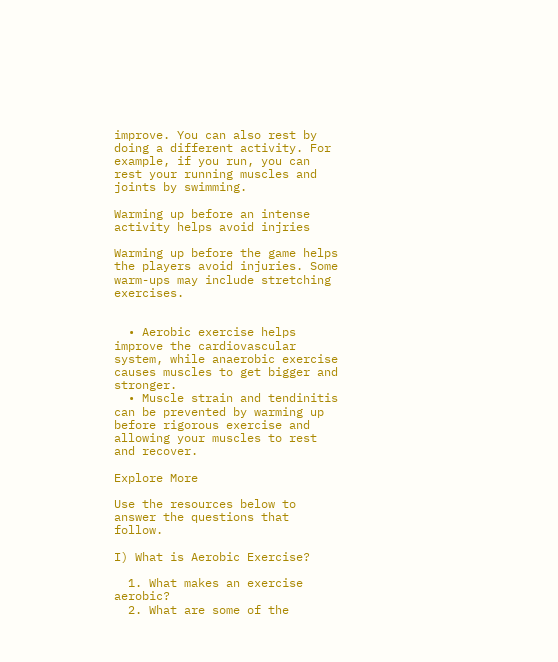improve. You can also rest by doing a different activity. For example, if you run, you can rest your running muscles and joints by swimming.

Warming up before an intense activity helps avoid injries

Warming up before the game helps the players avoid injuries. Some warm-ups may include stretching exercises.


  • Aerobic exercise helps improve the cardiovascular system, while anaerobic exercise causes muscles to get bigger and stronger.
  • Muscle strain and tendinitis can be prevented by warming up before rigorous exercise and allowing your muscles to rest and recover.

Explore More

Use the resources below to answer the questions that follow.

I) What is Aerobic Exercise?

  1. What makes an exercise aerobic?
  2. What are some of the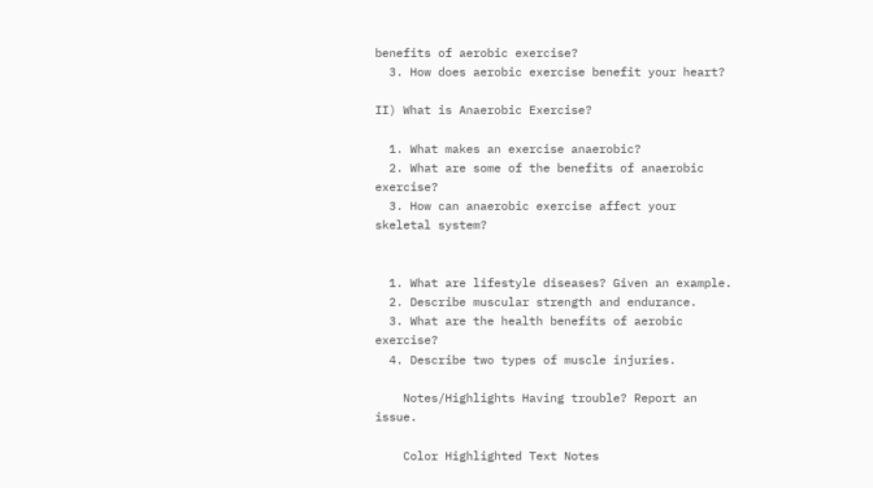benefits of aerobic exercise?
  3. How does aerobic exercise benefit your heart?

II) What is Anaerobic Exercise?

  1. What makes an exercise anaerobic?
  2. What are some of the benefits of anaerobic exercise?
  3. How can anaerobic exercise affect your skeletal system?


  1. What are lifestyle diseases? Given an example.
  2. Describe muscular strength and endurance.
  3. What are the health benefits of aerobic exercise?
  4. Describe two types of muscle injuries.

    Notes/Highlights Having trouble? Report an issue.

    Color Highlighted Text Notes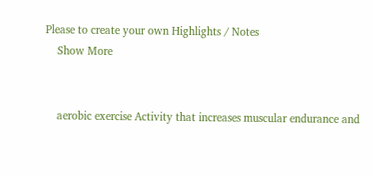Please to create your own Highlights / Notes
    Show More


    aerobic exercise Activity that increases muscular endurance and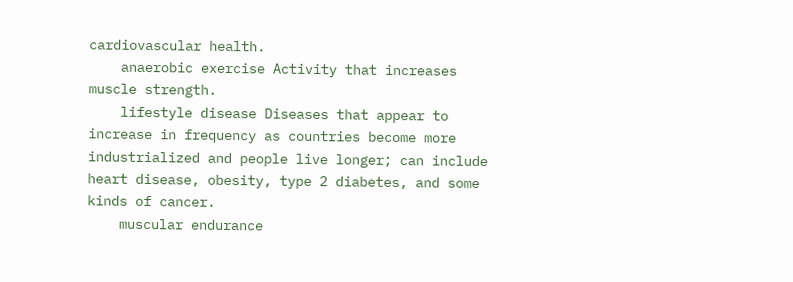cardiovascular health.
    anaerobic exercise Activity that increases muscle strength.
    lifestyle disease Diseases that appear to increase in frequency as countries become more industrialized and people live longer; can include heart disease, obesity, type 2 diabetes, and some kinds of cancer.
    muscular endurance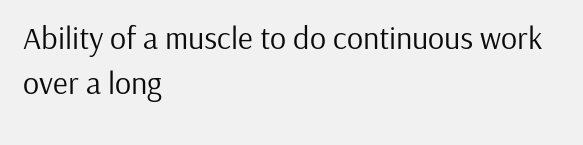Ability of a muscle to do continuous work over a long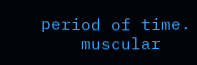period of time.
    muscular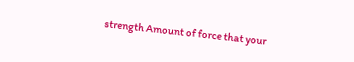strength Amount of force that your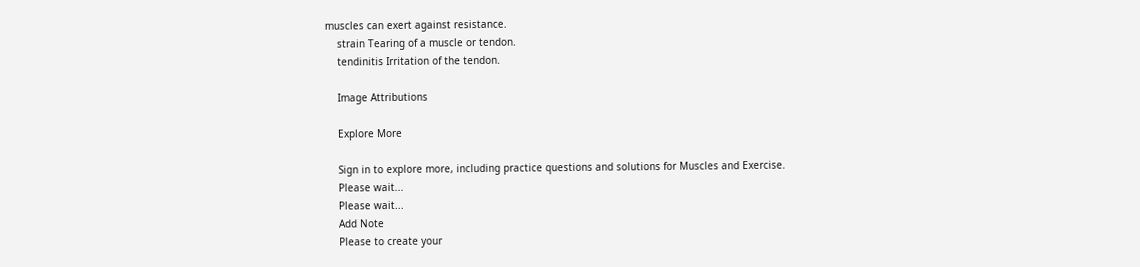muscles can exert against resistance.
    strain Tearing of a muscle or tendon.
    tendinitis Irritation of the tendon.

    Image Attributions

    Explore More

    Sign in to explore more, including practice questions and solutions for Muscles and Exercise.
    Please wait...
    Please wait...
    Add Note
    Please to create your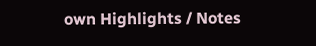own Highlights / Notes